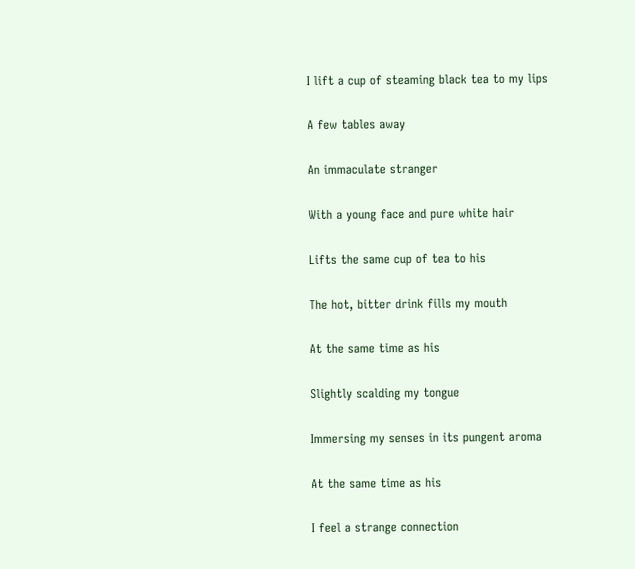I lift a cup of steaming black tea to my lips

A few tables away

An immaculate stranger

With a young face and pure white hair

Lifts the same cup of tea to his

The hot, bitter drink fills my mouth

At the same time as his

Slightly scalding my tongue

Immersing my senses in its pungent aroma

At the same time as his

I feel a strange connection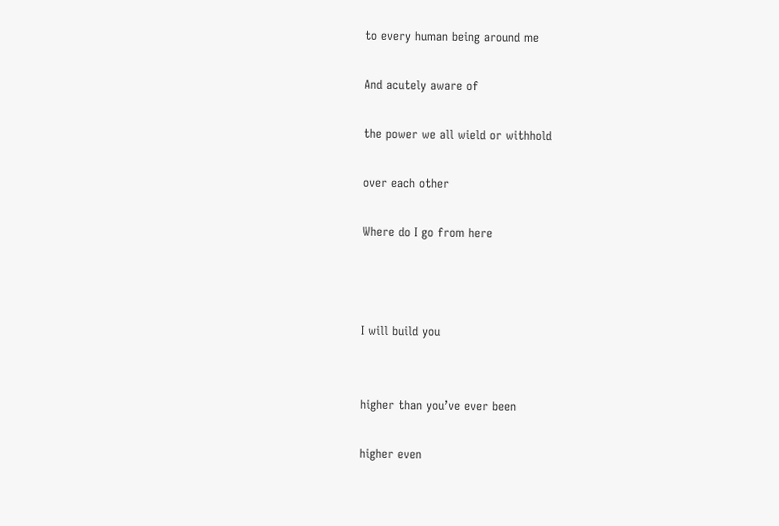to every human being around me

And acutely aware of

the power we all wield or withhold

over each other

Where do I go from here



I will build you


higher than you’ve ever been

higher even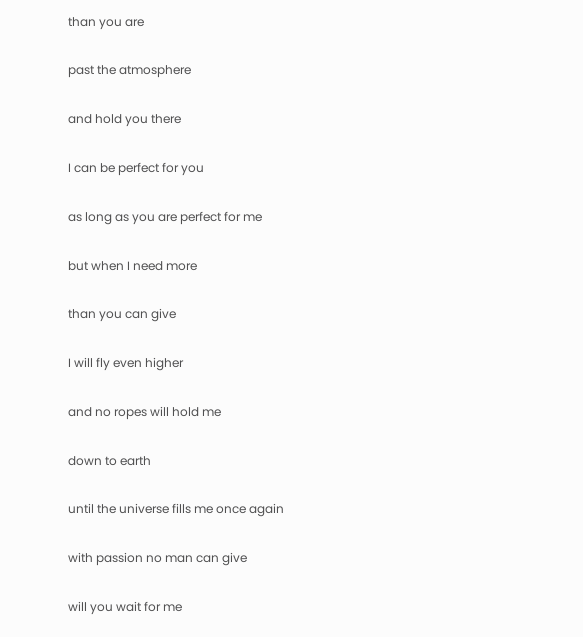than you are

past the atmosphere

and hold you there

I can be perfect for you

as long as you are perfect for me

but when I need more

than you can give

I will fly even higher

and no ropes will hold me

down to earth

until the universe fills me once again

with passion no man can give

will you wait for me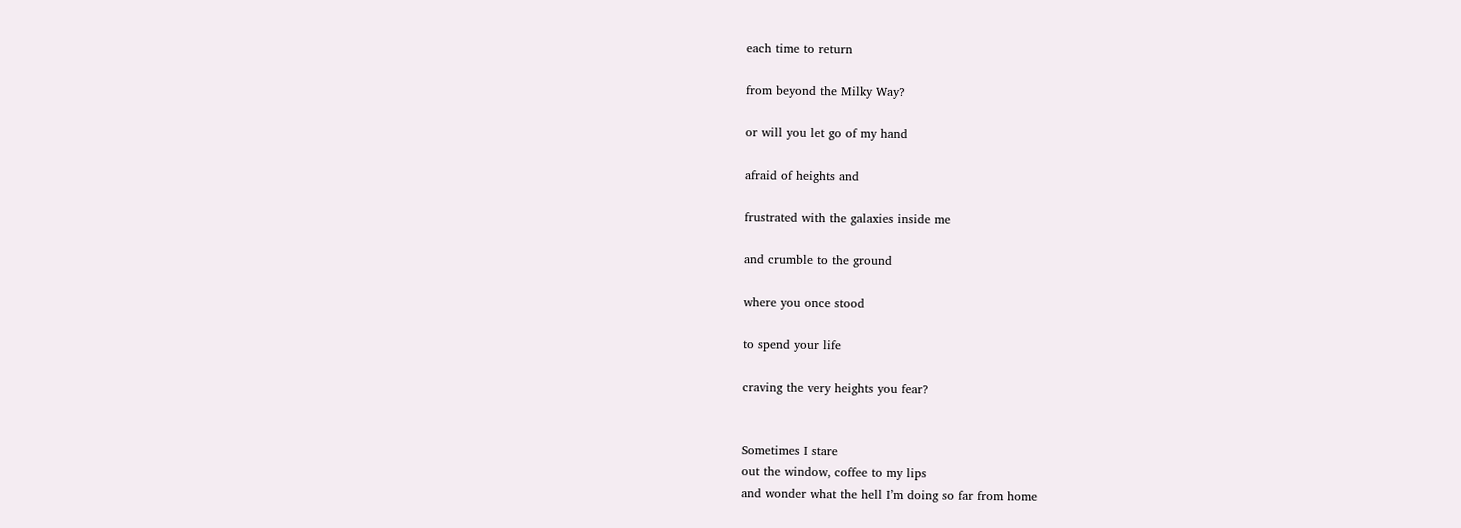each time to return

from beyond the Milky Way?

or will you let go of my hand

afraid of heights and

frustrated with the galaxies inside me

and crumble to the ground

where you once stood

to spend your life

craving the very heights you fear?


Sometimes I stare
out the window, coffee to my lips
and wonder what the hell I’m doing so far from home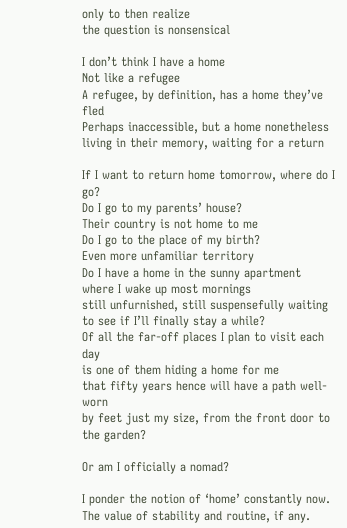only to then realize
the question is nonsensical

I don’t think I have a home
Not like a refugee
A refugee, by definition, has a home they’ve fled
Perhaps inaccessible, but a home nonetheless
living in their memory, waiting for a return

If I want to return home tomorrow, where do I go?
Do I go to my parents’ house?
Their country is not home to me
Do I go to the place of my birth?
Even more unfamiliar territory
Do I have a home in the sunny apartment where I wake up most mornings
still unfurnished, still suspensefully waiting to see if I’ll finally stay a while?
Of all the far-off places I plan to visit each day
is one of them hiding a home for me
that fifty years hence will have a path well-worn
by feet just my size, from the front door to the garden?

Or am I officially a nomad?

I ponder the notion of ‘home’ constantly now.
The value of stability and routine, if any.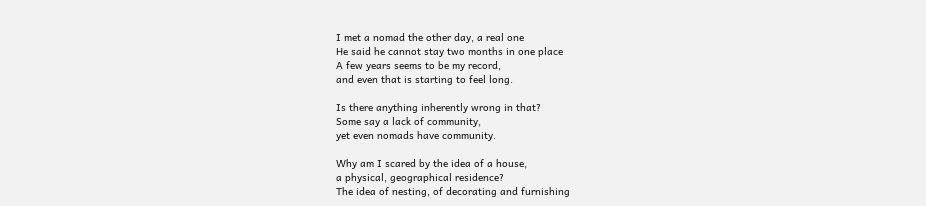I met a nomad the other day, a real one
He said he cannot stay two months in one place
A few years seems to be my record,
and even that is starting to feel long.

Is there anything inherently wrong in that?
Some say a lack of community,
yet even nomads have community.

Why am I scared by the idea of a house,
a physical, geographical residence?
The idea of nesting, of decorating and furnishing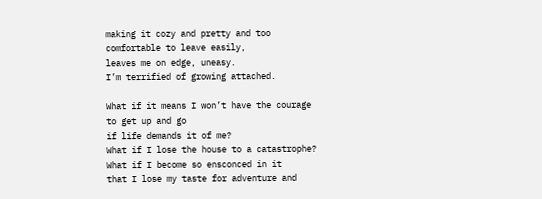making it cozy and pretty and too comfortable to leave easily,
leaves me on edge, uneasy.
I’m terrified of growing attached.

What if it means I won’t have the courage to get up and go
if life demands it of me?
What if I lose the house to a catastrophe?
What if I become so ensconced in it
that I lose my taste for adventure and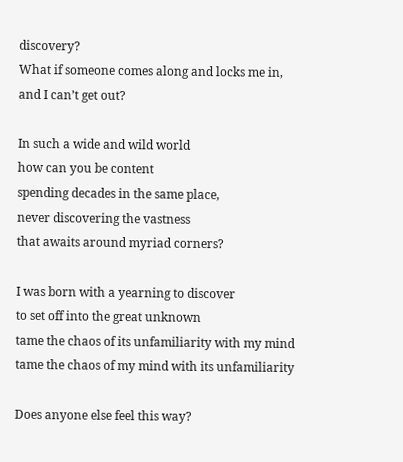discovery?
What if someone comes along and locks me in,
and I can’t get out?

In such a wide and wild world
how can you be content
spending decades in the same place,
never discovering the vastness
that awaits around myriad corners?

I was born with a yearning to discover
to set off into the great unknown
tame the chaos of its unfamiliarity with my mind
tame the chaos of my mind with its unfamiliarity

Does anyone else feel this way?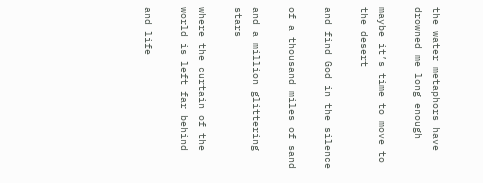the water metaphors have drowned me long enough

maybe it’s time to move to the desert

and find God in the silence

of a thousand miles of sand

and a million glittering stars

where the curtain of the world is left far behind

and life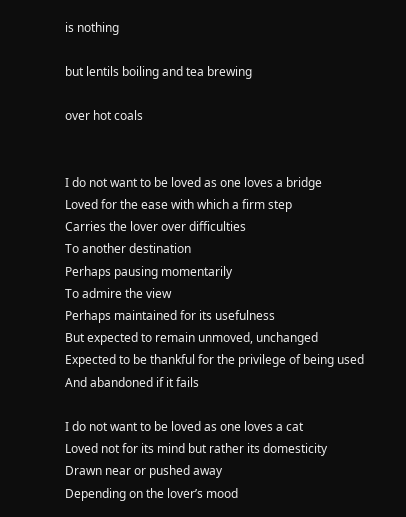is nothing

but lentils boiling and tea brewing

over hot coals


I do not want to be loved as one loves a bridge
Loved for the ease with which a firm step
Carries the lover over difficulties
To another destination
Perhaps pausing momentarily
To admire the view
Perhaps maintained for its usefulness
But expected to remain unmoved, unchanged
Expected to be thankful for the privilege of being used
And abandoned if it fails

I do not want to be loved as one loves a cat
Loved not for its mind but rather its domesticity
Drawn near or pushed away
Depending on the lover’s mood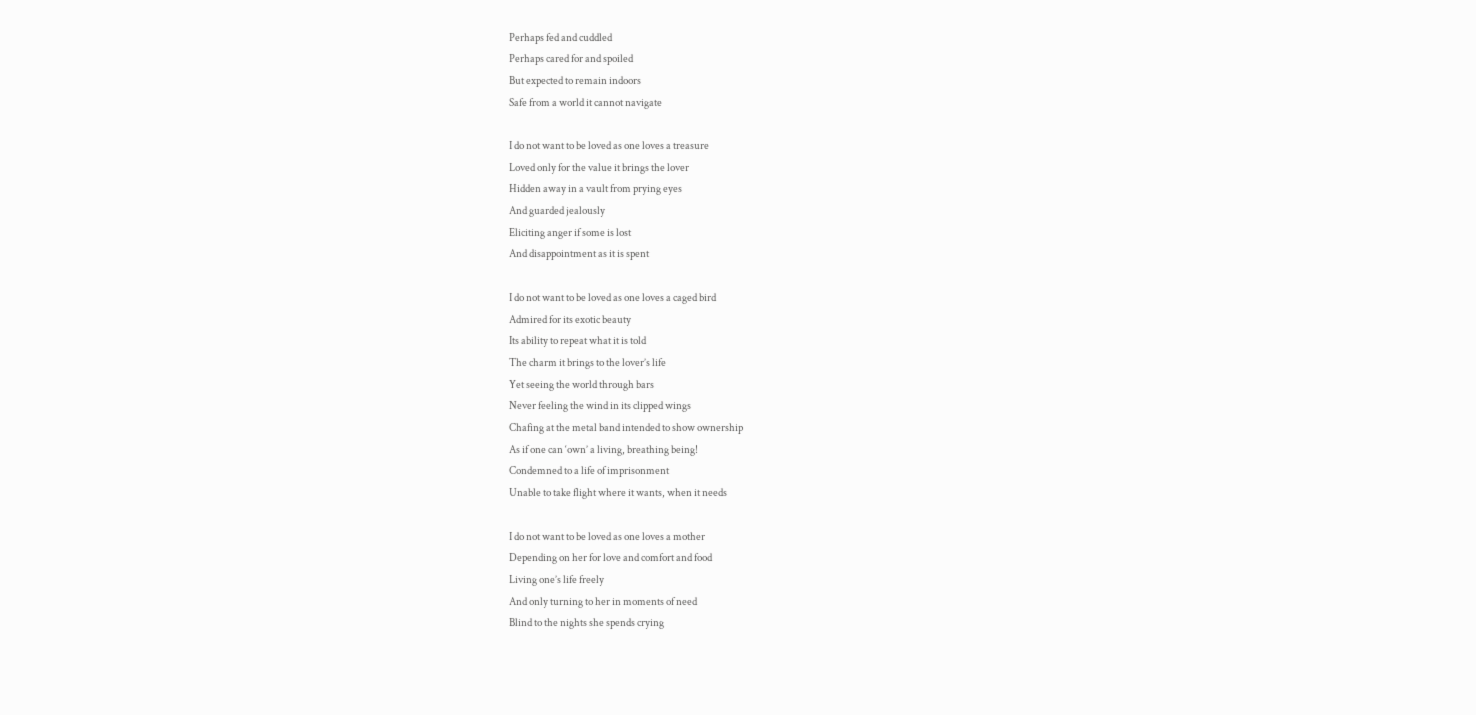Perhaps fed and cuddled
Perhaps cared for and spoiled
But expected to remain indoors
Safe from a world it cannot navigate

I do not want to be loved as one loves a treasure
Loved only for the value it brings the lover
Hidden away in a vault from prying eyes
And guarded jealously
Eliciting anger if some is lost
And disappointment as it is spent

I do not want to be loved as one loves a caged bird
Admired for its exotic beauty
Its ability to repeat what it is told
The charm it brings to the lover’s life
Yet seeing the world through bars
Never feeling the wind in its clipped wings
Chafing at the metal band intended to show ownership
As if one can ‘own’ a living, breathing being!
Condemned to a life of imprisonment
Unable to take flight where it wants, when it needs

I do not want to be loved as one loves a mother
Depending on her for love and comfort and food
Living one’s life freely
And only turning to her in moments of need
Blind to the nights she spends crying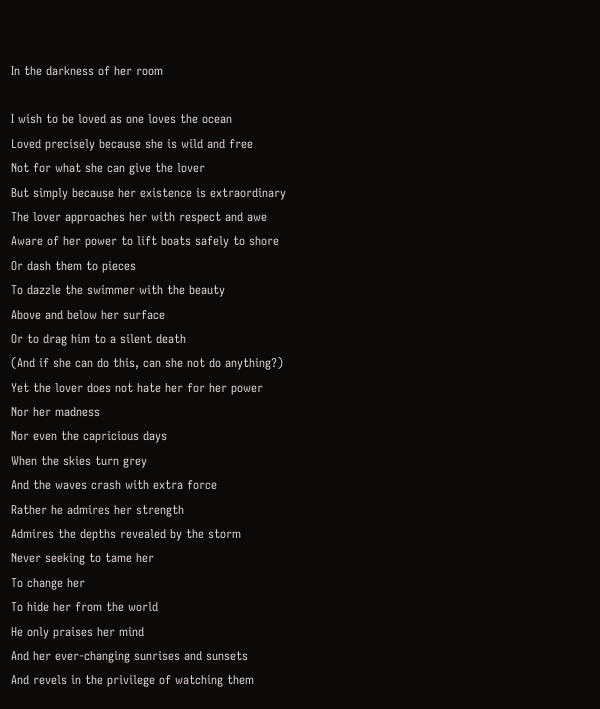In the darkness of her room

I wish to be loved as one loves the ocean
Loved precisely because she is wild and free
Not for what she can give the lover
But simply because her existence is extraordinary
The lover approaches her with respect and awe
Aware of her power to lift boats safely to shore
Or dash them to pieces
To dazzle the swimmer with the beauty
Above and below her surface
Or to drag him to a silent death
(And if she can do this, can she not do anything?)
Yet the lover does not hate her for her power
Nor her madness
Nor even the capricious days
When the skies turn grey
And the waves crash with extra force
Rather he admires her strength
Admires the depths revealed by the storm
Never seeking to tame her
To change her
To hide her from the world
He only praises her mind
And her ever-changing sunrises and sunsets
And revels in the privilege of watching them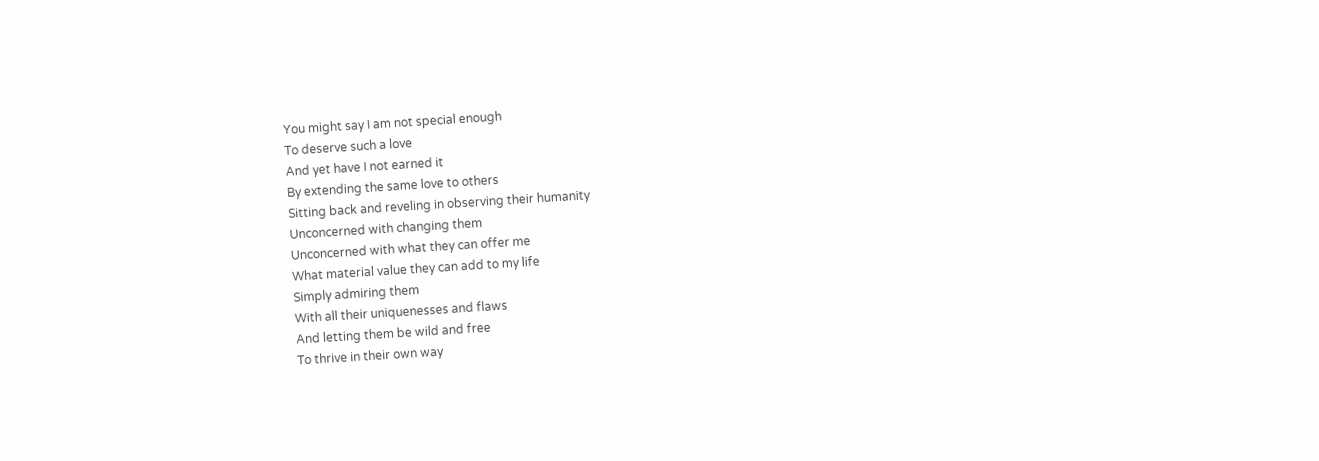You might say I am not special enough
To deserve such a love
And yet have I not earned it
By extending the same love to others
Sitting back and reveling in observing their humanity
Unconcerned with changing them
Unconcerned with what they can offer me
What material value they can add to my life
Simply admiring them
With all their uniquenesses and flaws
And letting them be wild and free
To thrive in their own way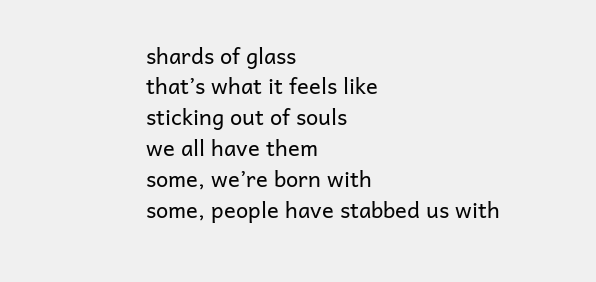shards of glass
that’s what it feels like
sticking out of souls
we all have them
some, we’re born with
some, people have stabbed us with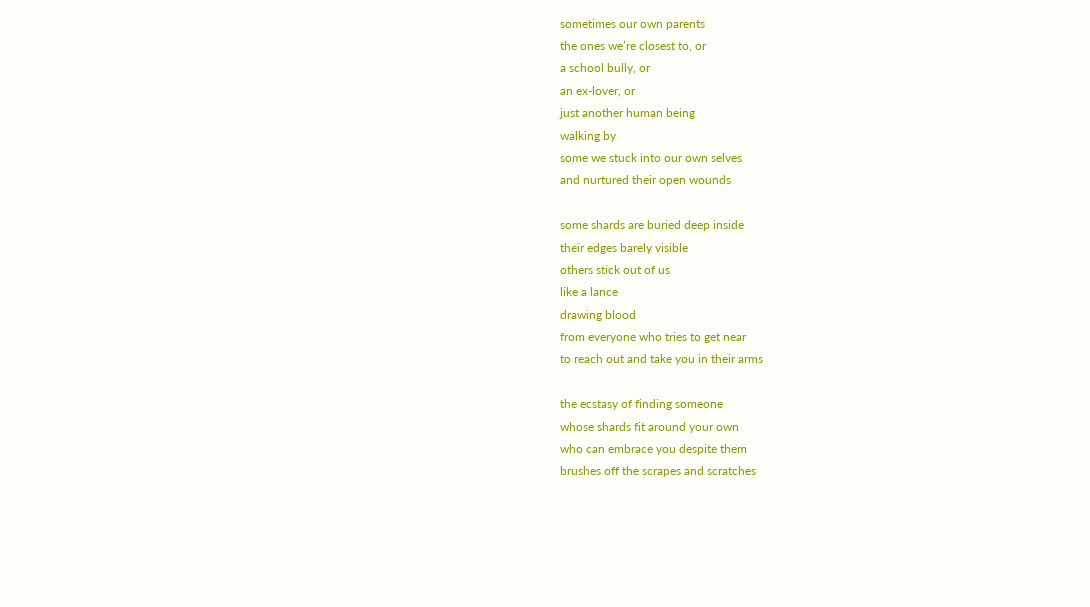sometimes our own parents
the ones we’re closest to, or
a school bully, or
an ex-lover, or
just another human being
walking by
some we stuck into our own selves
and nurtured their open wounds

some shards are buried deep inside
their edges barely visible
others stick out of us
like a lance
drawing blood
from everyone who tries to get near
to reach out and take you in their arms

the ecstasy of finding someone
whose shards fit around your own
who can embrace you despite them
brushes off the scrapes and scratches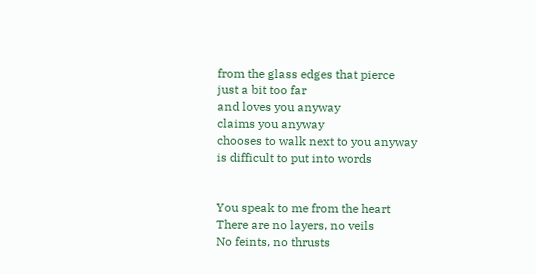from the glass edges that pierce
just a bit too far
and loves you anyway
claims you anyway
chooses to walk next to you anyway
is difficult to put into words


You speak to me from the heart
There are no layers, no veils
No feints, no thrusts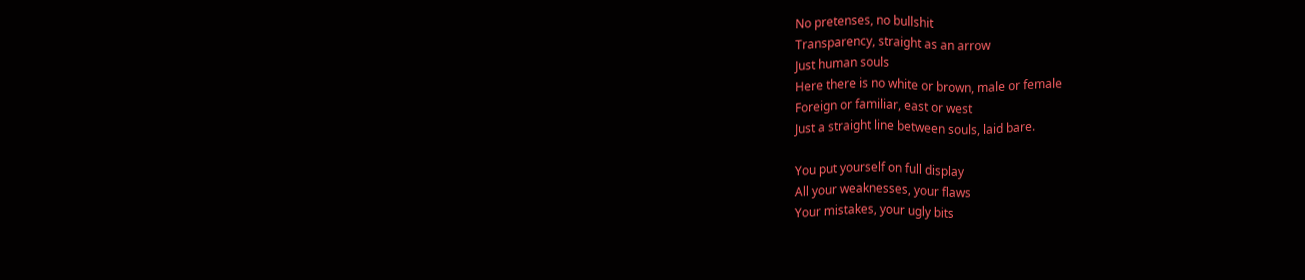No pretenses, no bullshit
Transparency, straight as an arrow
Just human souls
Here there is no white or brown, male or female
Foreign or familiar, east or west
Just a straight line between souls, laid bare.

You put yourself on full display
All your weaknesses, your flaws
Your mistakes, your ugly bits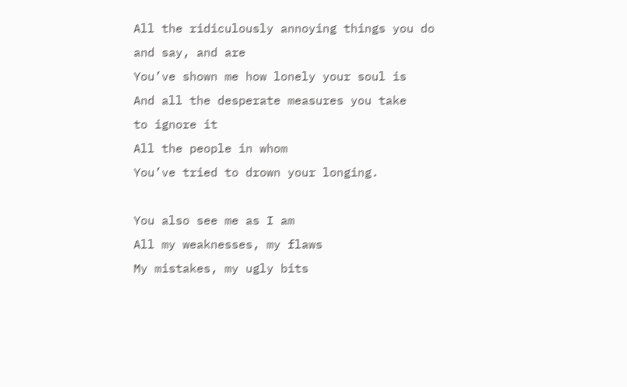All the ridiculously annoying things you do
and say, and are
You’ve shown me how lonely your soul is
And all the desperate measures you take
to ignore it
All the people in whom
You’ve tried to drown your longing.

You also see me as I am
All my weaknesses, my flaws
My mistakes, my ugly bits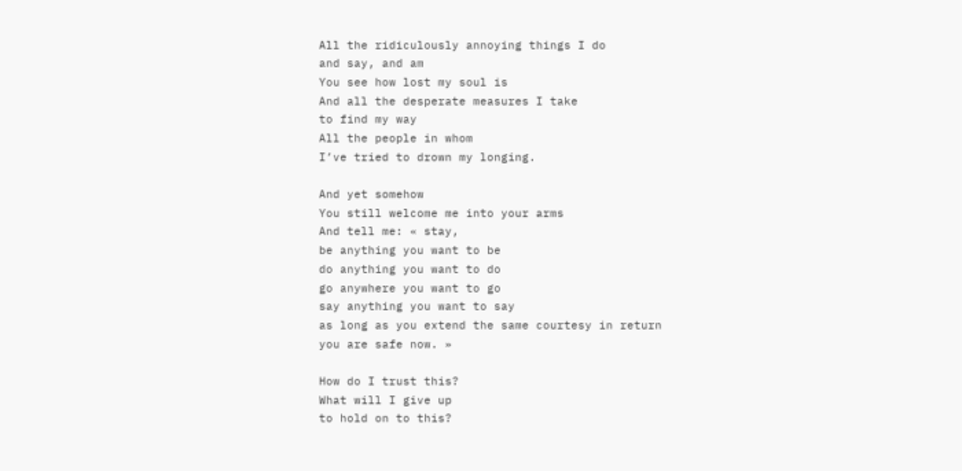All the ridiculously annoying things I do
and say, and am
You see how lost my soul is
And all the desperate measures I take
to find my way
All the people in whom
I’ve tried to drown my longing.

And yet somehow
You still welcome me into your arms
And tell me: « stay,
be anything you want to be
do anything you want to do
go anywhere you want to go
say anything you want to say
as long as you extend the same courtesy in return
you are safe now. »

How do I trust this?
What will I give up
to hold on to this?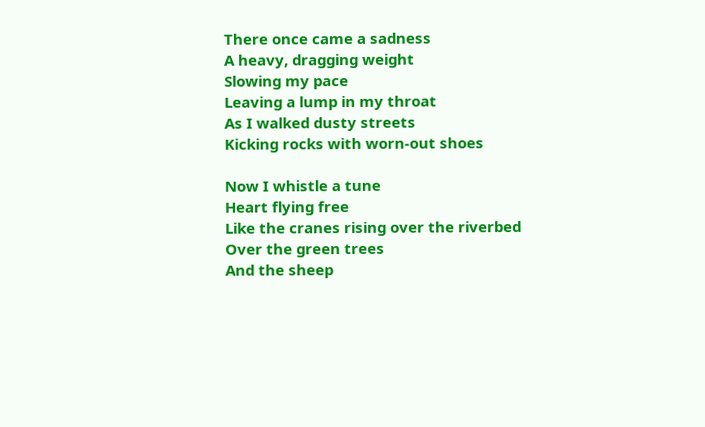There once came a sadness
A heavy, dragging weight
Slowing my pace
Leaving a lump in my throat
As I walked dusty streets
Kicking rocks with worn-out shoes

Now I whistle a tune
Heart flying free
Like the cranes rising over the riverbed
Over the green trees
And the sheep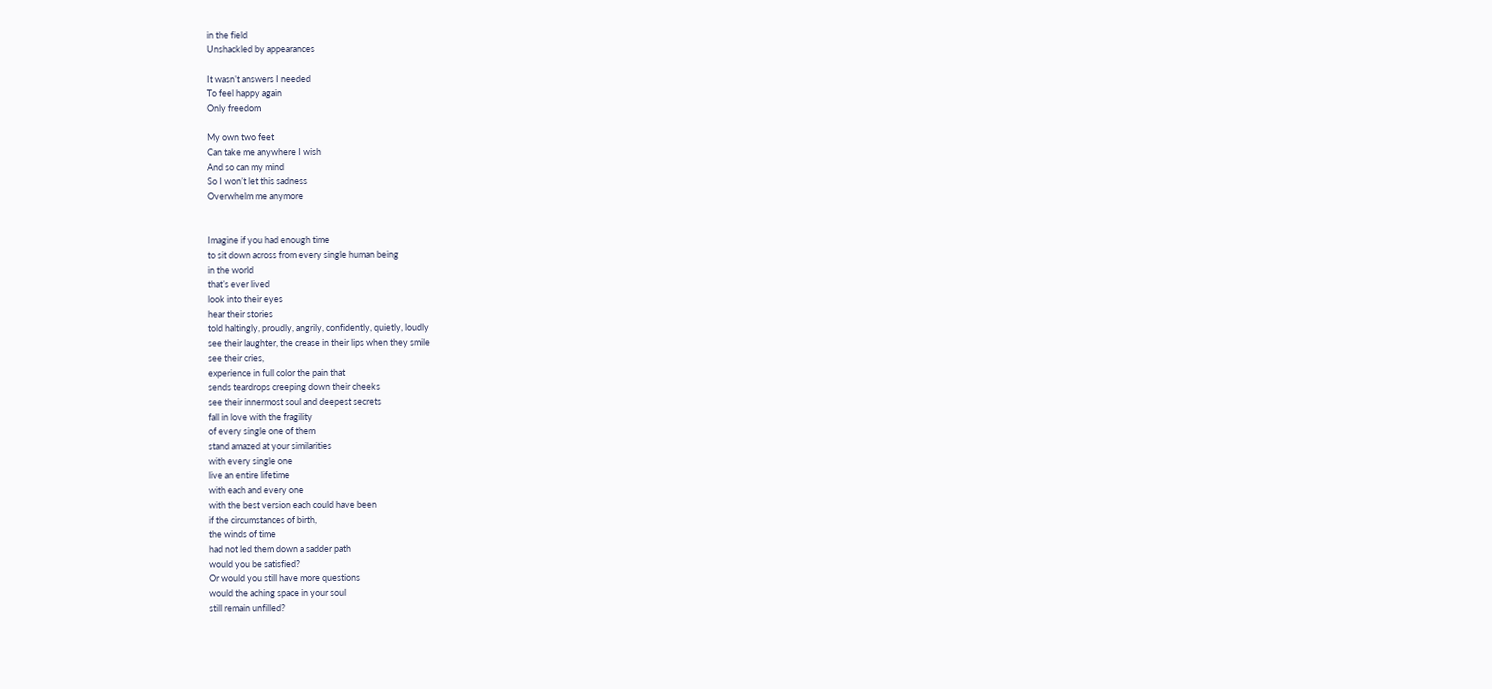in the field
Unshackled by appearances

It wasn’t answers I needed
To feel happy again
Only freedom

My own two feet
Can take me anywhere I wish
And so can my mind
So I won’t let this sadness
Overwhelm me anymore


Imagine if you had enough time
to sit down across from every single human being
in the world
that’s ever lived
look into their eyes
hear their stories
told haltingly, proudly, angrily, confidently, quietly, loudly
see their laughter, the crease in their lips when they smile
see their cries,
experience in full color the pain that
sends teardrops creeping down their cheeks
see their innermost soul and deepest secrets
fall in love with the fragility
of every single one of them
stand amazed at your similarities
with every single one
live an entire lifetime
with each and every one
with the best version each could have been
if the circumstances of birth,
the winds of time
had not led them down a sadder path
would you be satisfied?
Or would you still have more questions
would the aching space in your soul
still remain unfilled?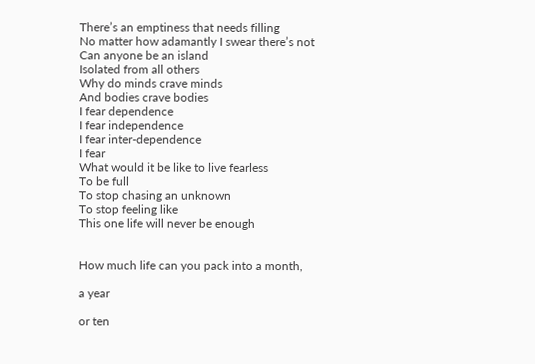There’s an emptiness that needs filling
No matter how adamantly I swear there’s not
Can anyone be an island
Isolated from all others
Why do minds crave minds
And bodies crave bodies
I fear dependence
I fear independence
I fear inter-dependence
I fear
What would it be like to live fearless
To be full
To stop chasing an unknown
To stop feeling like
This one life will never be enough


How much life can you pack into a month,

a year

or ten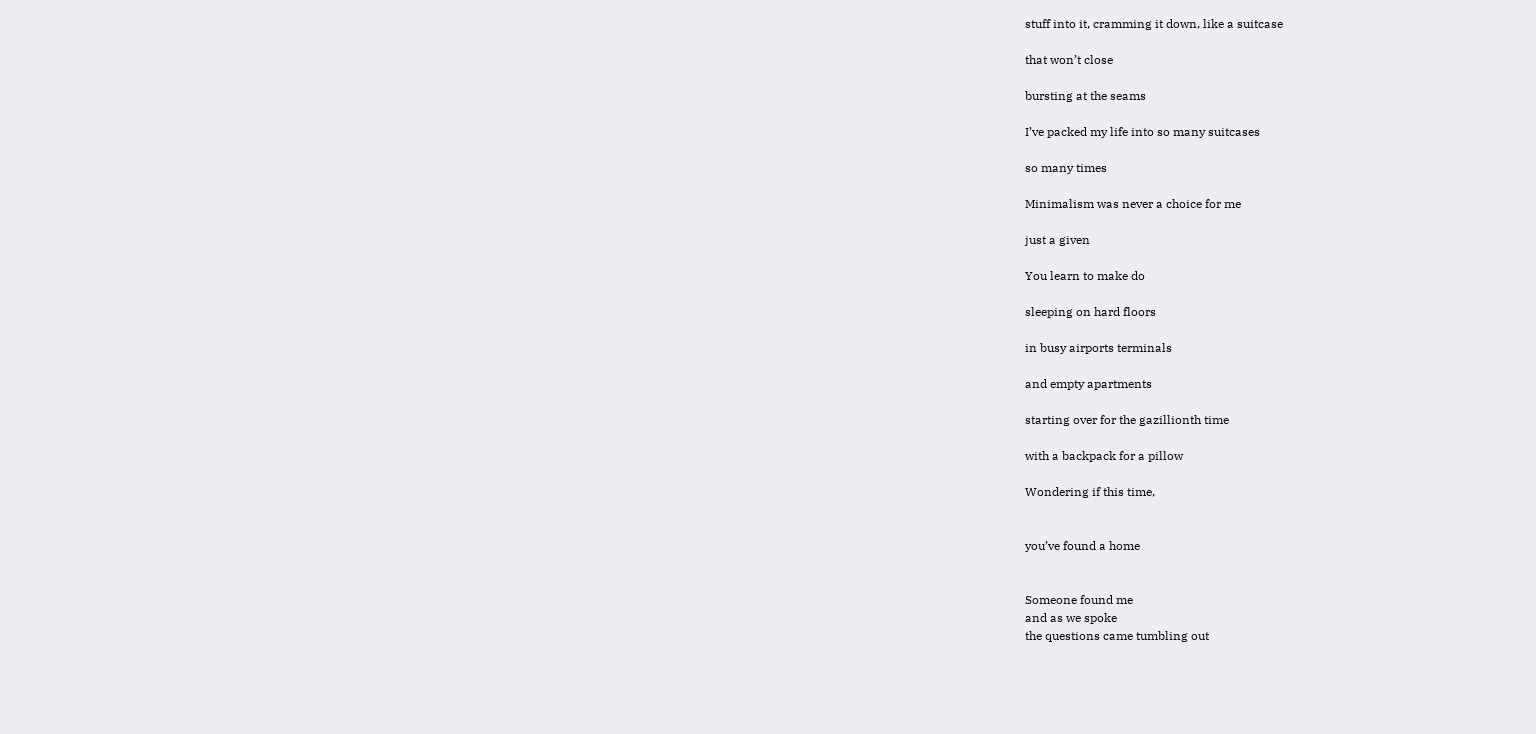stuff into it, cramming it down, like a suitcase

that won’t close

bursting at the seams

I’ve packed my life into so many suitcases

so many times

Minimalism was never a choice for me

just a given

You learn to make do

sleeping on hard floors

in busy airports terminals

and empty apartments

starting over for the gazillionth time

with a backpack for a pillow

Wondering if this time,


you’ve found a home


Someone found me
and as we spoke
the questions came tumbling out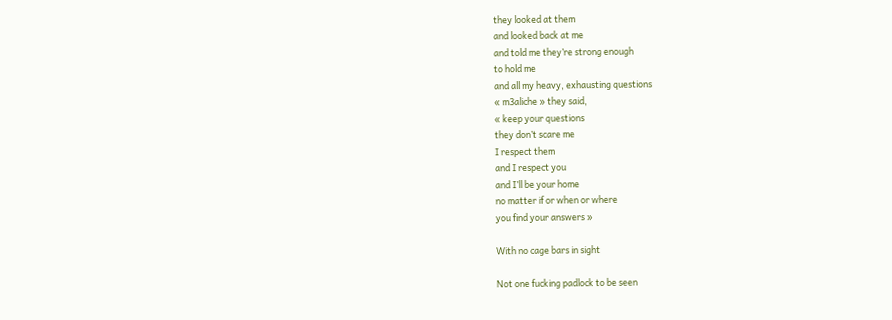they looked at them
and looked back at me
and told me they’re strong enough
to hold me
and all my heavy, exhausting questions
« m3aliche » they said,
« keep your questions
they don’t scare me
I respect them
and I respect you
and I’ll be your home
no matter if or when or where
you find your answers »

With no cage bars in sight

Not one fucking padlock to be seen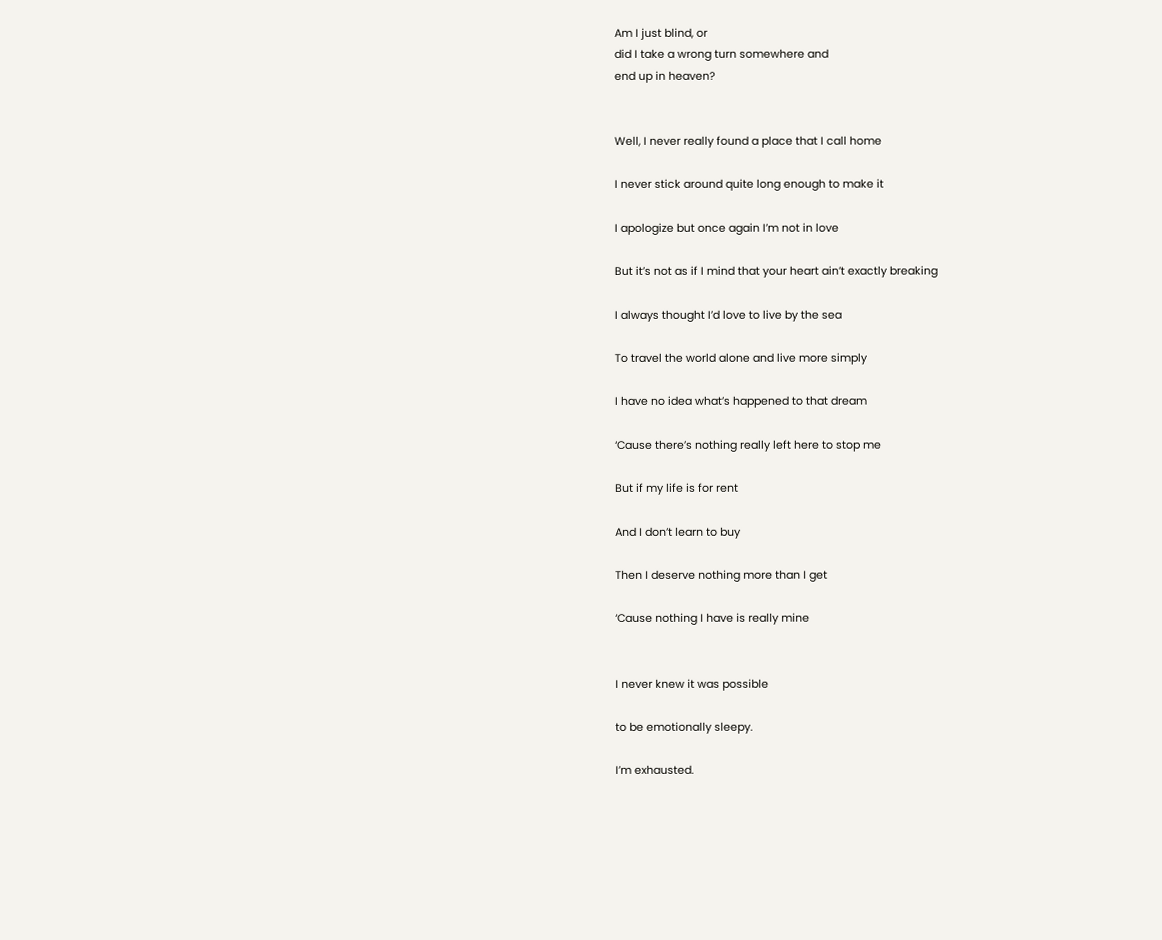Am I just blind, or
did I take a wrong turn somewhere and
end up in heaven?


Well, I never really found a place that I call home

I never stick around quite long enough to make it

I apologize but once again I’m not in love

But it’s not as if I mind that your heart ain’t exactly breaking

I always thought I’d love to live by the sea

To travel the world alone and live more simply

I have no idea what’s happened to that dream

‘Cause there’s nothing really left here to stop me

But if my life is for rent

And I don’t learn to buy

Then I deserve nothing more than I get

‘Cause nothing I have is really mine


I never knew it was possible

to be emotionally sleepy.

I’m exhausted.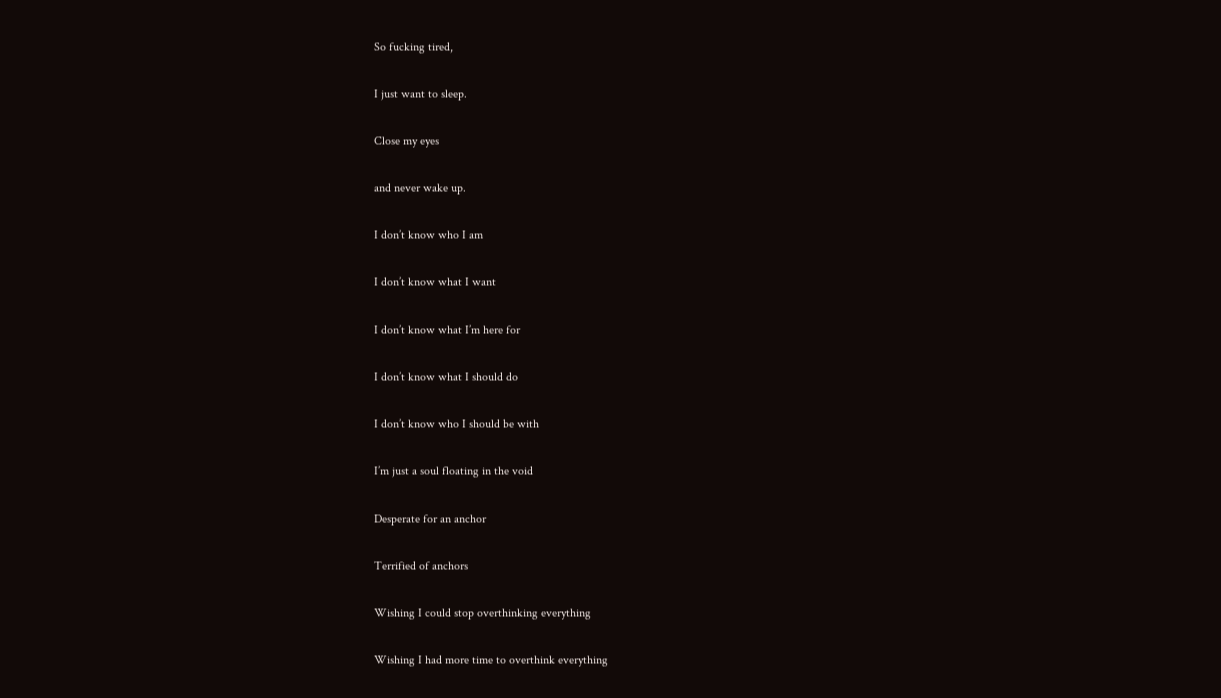So fucking tired,

I just want to sleep.

Close my eyes

and never wake up.

I don’t know who I am

I don’t know what I want

I don’t know what I’m here for

I don’t know what I should do

I don’t know who I should be with

I’m just a soul floating in the void

Desperate for an anchor

Terrified of anchors

Wishing I could stop overthinking everything

Wishing I had more time to overthink everything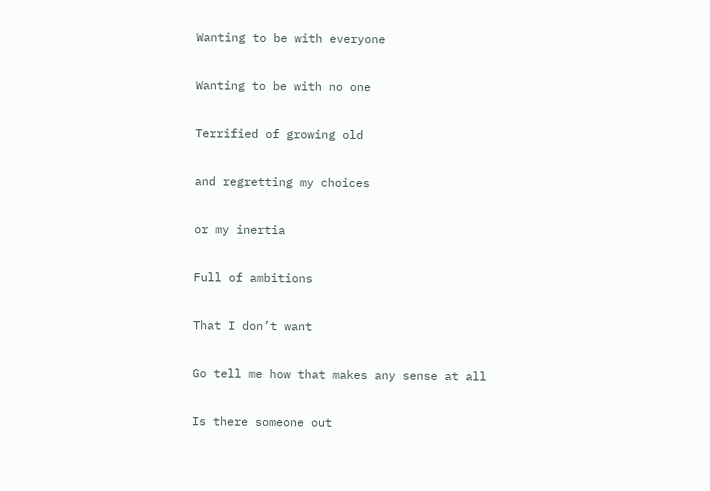Wanting to be with everyone

Wanting to be with no one

Terrified of growing old

and regretting my choices

or my inertia

Full of ambitions

That I don’t want

Go tell me how that makes any sense at all

Is there someone out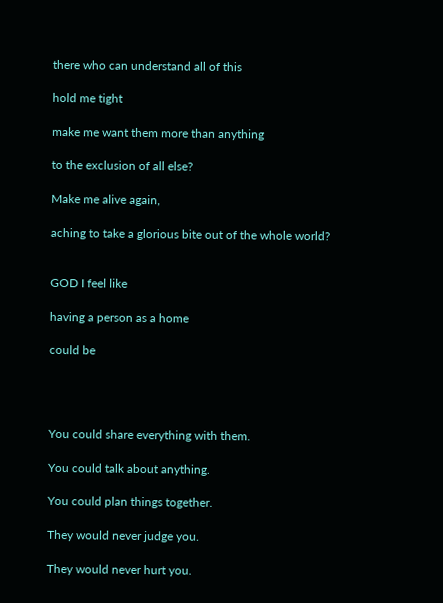there who can understand all of this

hold me tight

make me want them more than anything

to the exclusion of all else?

Make me alive again,

aching to take a glorious bite out of the whole world?


GOD I feel like

having a person as a home

could be




You could share everything with them.

You could talk about anything.

You could plan things together.

They would never judge you.

They would never hurt you.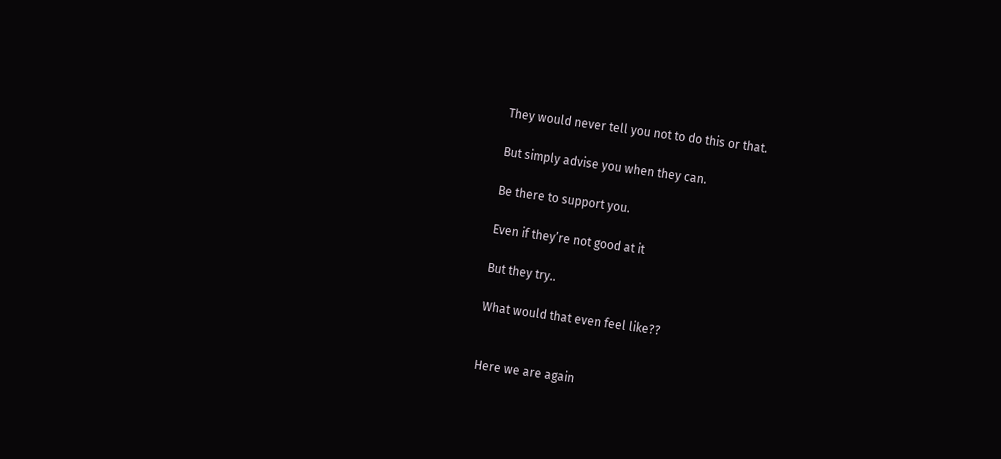They would never tell you not to do this or that.

But simply advise you when they can.

Be there to support you.

Even if they’re not good at it

But they try..

What would that even feel like??


Here we are again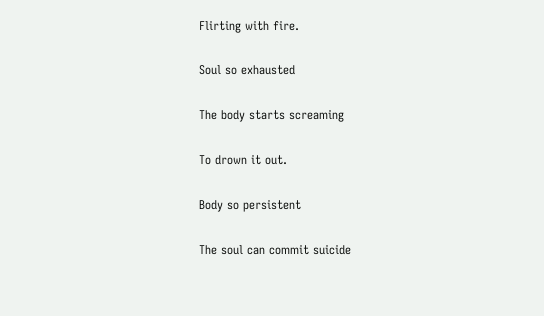Flirting with fire.

Soul so exhausted

The body starts screaming

To drown it out.

Body so persistent

The soul can commit suicide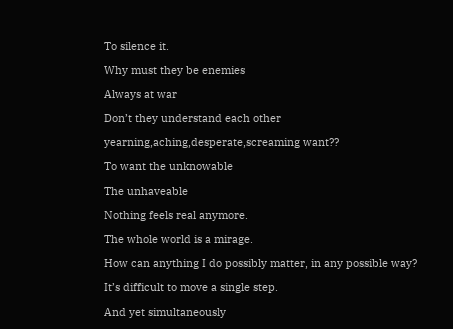To silence it.

Why must they be enemies

Always at war

Don’t they understand each other

yearning,aching,desperate,screaming want??

To want the unknowable

The unhaveable

Nothing feels real anymore.

The whole world is a mirage.

How can anything I do possibly matter, in any possible way?

It’s difficult to move a single step.

And yet simultaneously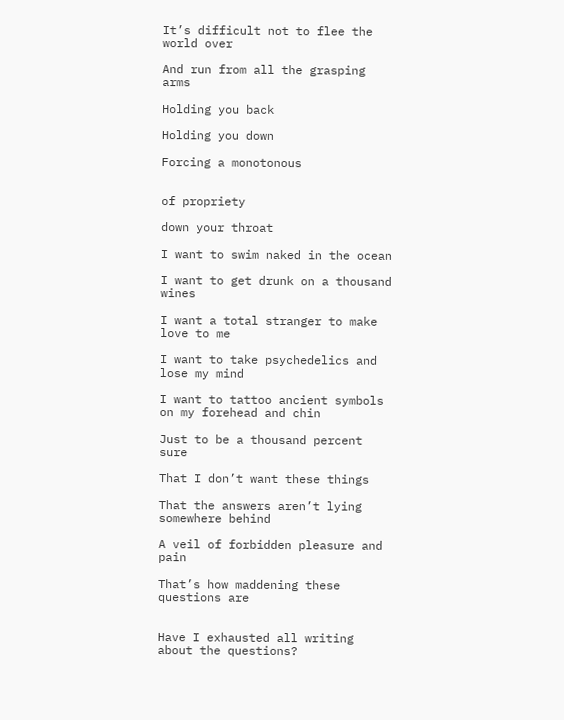It’s difficult not to flee the world over

And run from all the grasping arms

Holding you back

Holding you down

Forcing a monotonous


of propriety

down your throat

I want to swim naked in the ocean

I want to get drunk on a thousand wines

I want a total stranger to make love to me

I want to take psychedelics and lose my mind

I want to tattoo ancient symbols on my forehead and chin

Just to be a thousand percent sure

That I don’t want these things

That the answers aren’t lying somewhere behind

A veil of forbidden pleasure and pain

That’s how maddening these questions are


Have I exhausted all writing about the questions?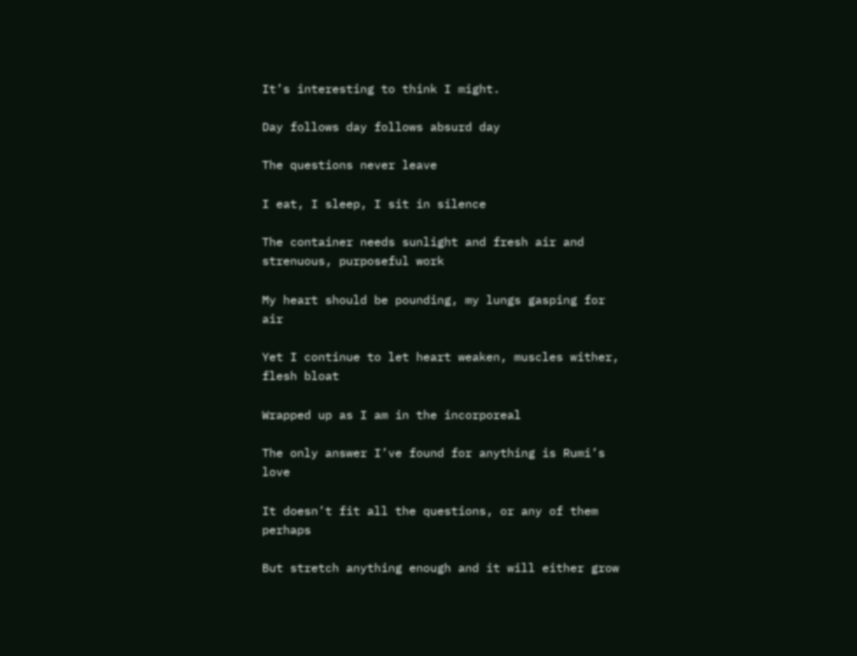It’s interesting to think I might.

Day follows day follows absurd day

The questions never leave

I eat, I sleep, I sit in silence

The container needs sunlight and fresh air and strenuous, purposeful work

My heart should be pounding, my lungs gasping for air

Yet I continue to let heart weaken, muscles wither, flesh bloat

Wrapped up as I am in the incorporeal

The only answer I’ve found for anything is Rumi’s love

It doesn’t fit all the questions, or any of them perhaps

But stretch anything enough and it will either grow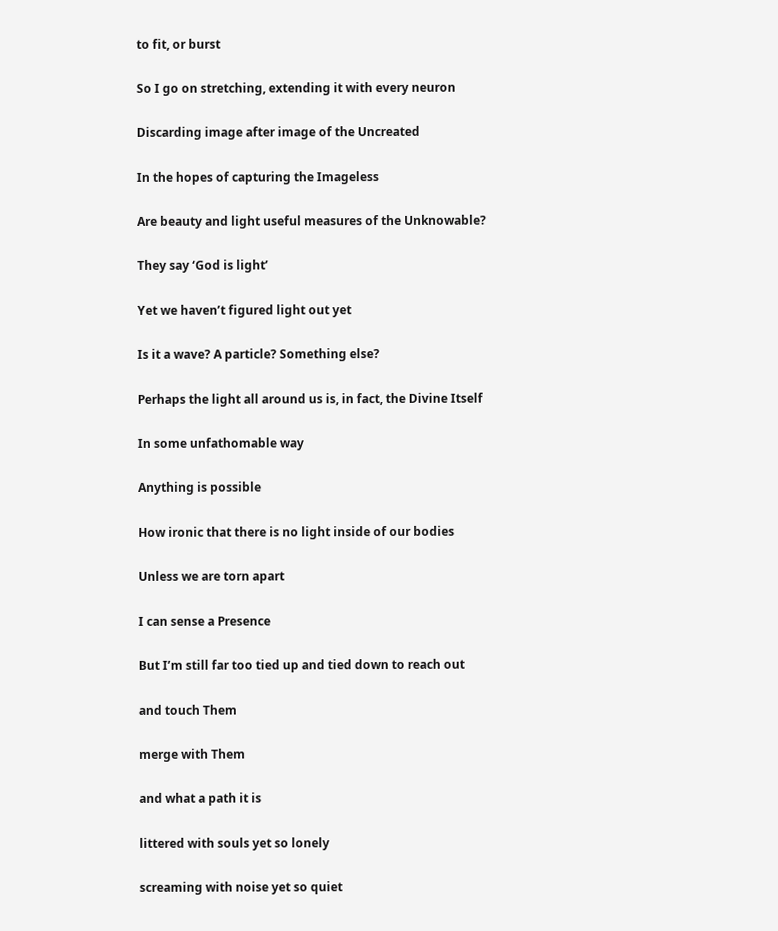to fit, or burst

So I go on stretching, extending it with every neuron

Discarding image after image of the Uncreated

In the hopes of capturing the Imageless

Are beauty and light useful measures of the Unknowable?

They say ‘God is light’

Yet we haven’t figured light out yet

Is it a wave? A particle? Something else?

Perhaps the light all around us is, in fact, the Divine Itself

In some unfathomable way

Anything is possible

How ironic that there is no light inside of our bodies

Unless we are torn apart

I can sense a Presence

But I’m still far too tied up and tied down to reach out

and touch Them

merge with Them

and what a path it is

littered with souls yet so lonely

screaming with noise yet so quiet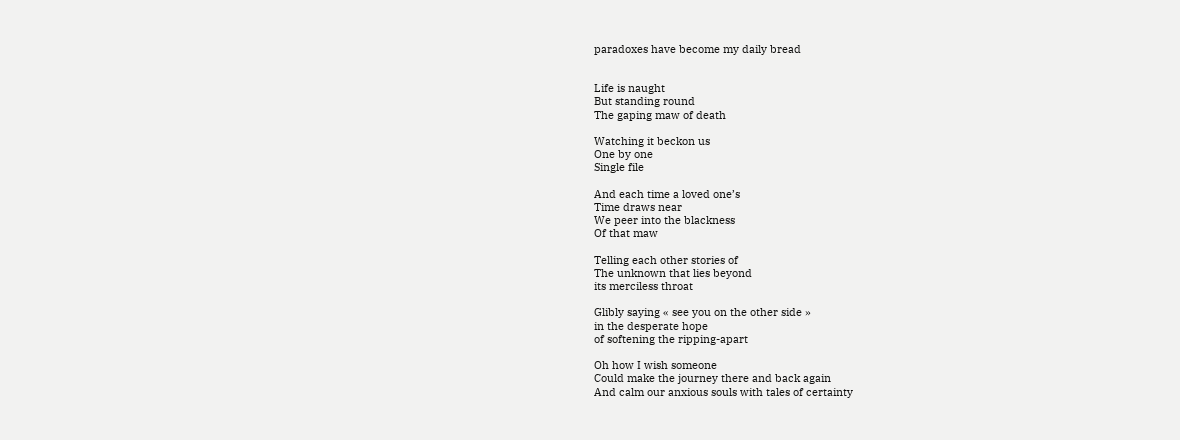paradoxes have become my daily bread


Life is naught
But standing round
The gaping maw of death

Watching it beckon us
One by one
Single file

And each time a loved one’s
Time draws near
We peer into the blackness
Of that maw

Telling each other stories of
The unknown that lies beyond
its merciless throat

Glibly saying « see you on the other side »
in the desperate hope
of softening the ripping-apart

Oh how I wish someone
Could make the journey there and back again
And calm our anxious souls with tales of certainty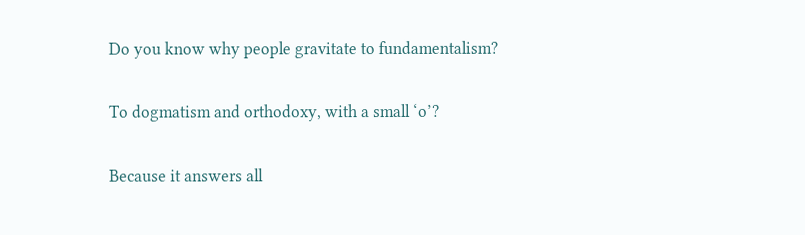Do you know why people gravitate to fundamentalism?

To dogmatism and orthodoxy, with a small ‘o’?

Because it answers all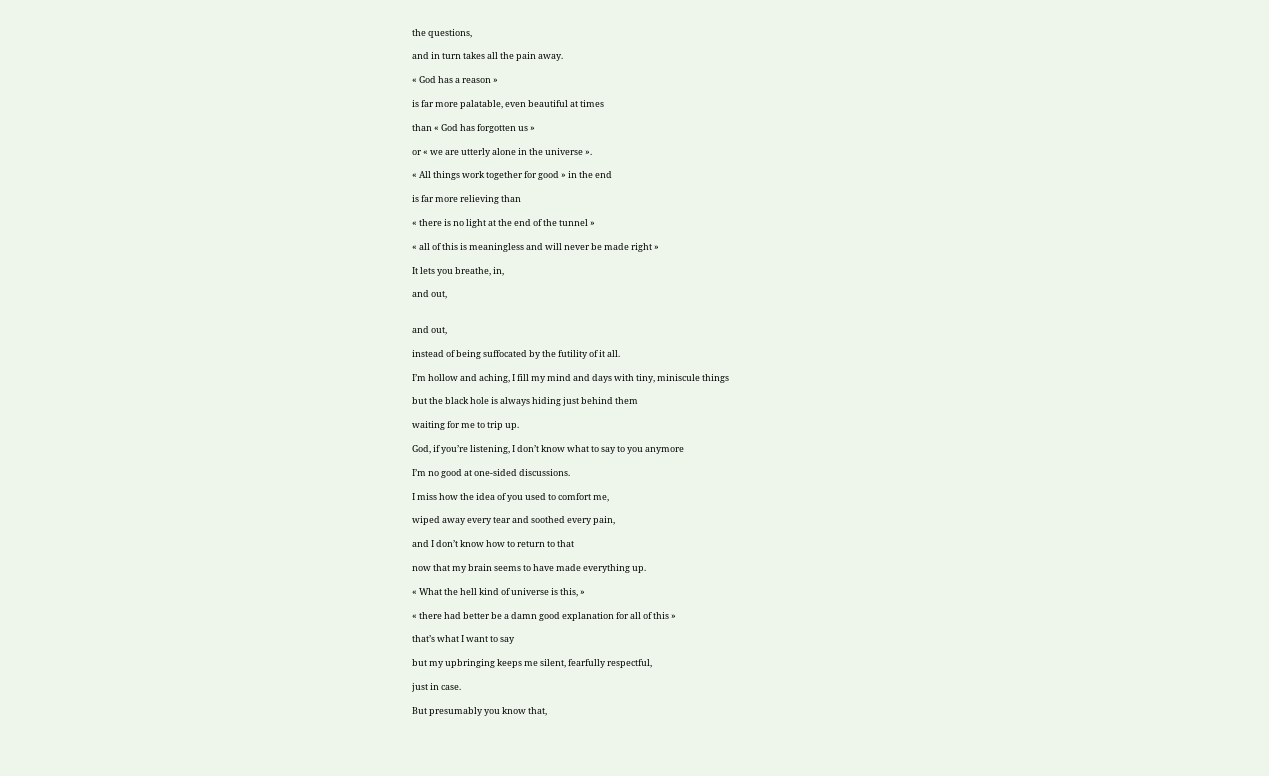the questions,

and in turn takes all the pain away.

« God has a reason »

is far more palatable, even beautiful at times

than « God has forgotten us »

or « we are utterly alone in the universe ».

« All things work together for good » in the end

is far more relieving than

« there is no light at the end of the tunnel »

« all of this is meaningless and will never be made right »

It lets you breathe, in,

and out,


and out,

instead of being suffocated by the futility of it all.

I’m hollow and aching, I fill my mind and days with tiny, miniscule things

but the black hole is always hiding just behind them

waiting for me to trip up.

God, if you’re listening, I don’t know what to say to you anymore

I’m no good at one-sided discussions.

I miss how the idea of you used to comfort me,

wiped away every tear and soothed every pain,

and I don’t know how to return to that

now that my brain seems to have made everything up.

« What the hell kind of universe is this, »

« there had better be a damn good explanation for all of this »

that’s what I want to say

but my upbringing keeps me silent, fearfully respectful,

just in case.

But presumably you know that,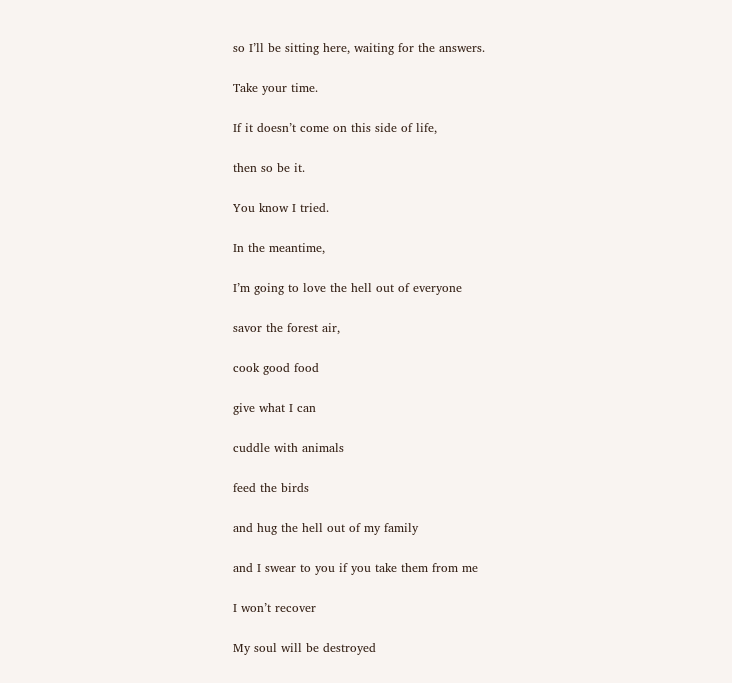so I’ll be sitting here, waiting for the answers.

Take your time.

If it doesn’t come on this side of life,

then so be it.

You know I tried.

In the meantime,

I’m going to love the hell out of everyone

savor the forest air,

cook good food

give what I can

cuddle with animals

feed the birds

and hug the hell out of my family

and I swear to you if you take them from me

I won’t recover

My soul will be destroyed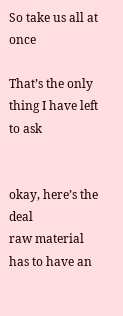So take us all at once

That’s the only thing I have left to ask


okay, here’s the deal
raw material has to have an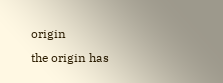origin
the origin has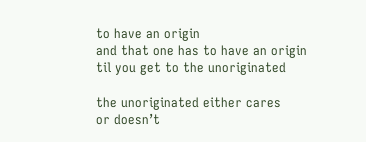to have an origin
and that one has to have an origin
til you get to the unoriginated

the unoriginated either cares
or doesn’t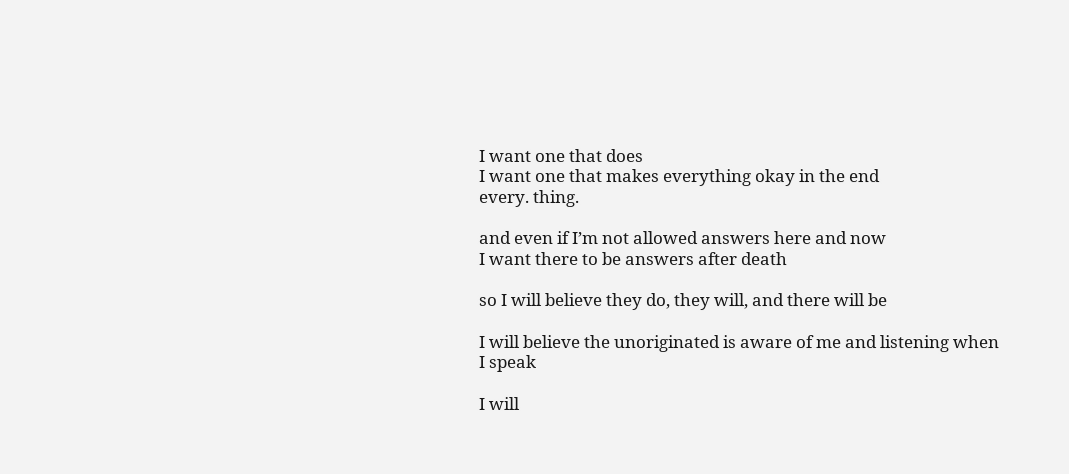I want one that does
I want one that makes everything okay in the end
every. thing.

and even if I’m not allowed answers here and now
I want there to be answers after death

so I will believe they do, they will, and there will be

I will believe the unoriginated is aware of me and listening when I speak

I will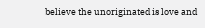believe the unoriginated is love and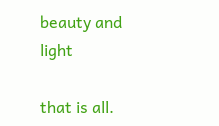beauty and light

that is all.